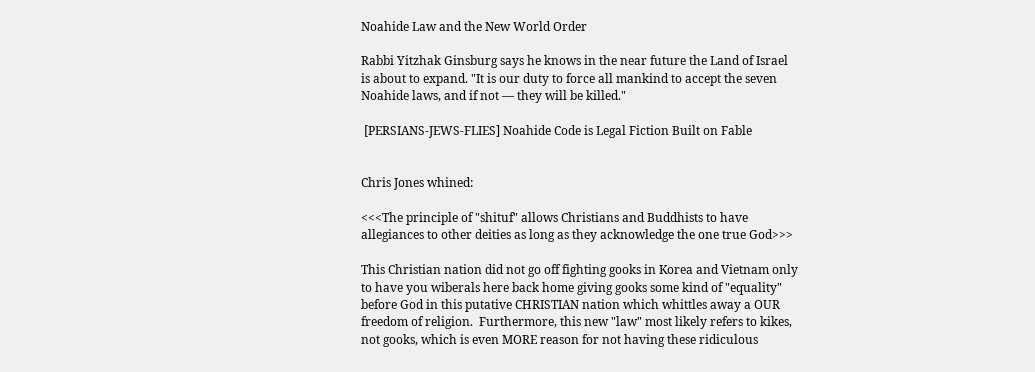Noahide Law and the New World Order

Rabbi Yitzhak Ginsburg says he knows in the near future the Land of Israel
is about to expand. "It is our duty to force all mankind to accept the seven
Noahide laws, and if not — they will be killed."

 [PERSIANS-JEWS-FLIES] Noahide Code is Legal Fiction Built on Fable


Chris Jones whined:

<<<The principle of "shituf" allows Christians and Buddhists to have allegiances to other deities as long as they acknowledge the one true God>>>

This Christian nation did not go off fighting gooks in Korea and Vietnam only to have you wiberals here back home giving gooks some kind of "equality" before God in this putative CHRISTIAN nation which whittles away a OUR freedom of religion.  Furthermore, this new "law" most likely refers to kikes, not gooks, which is even MORE reason for not having these ridiculous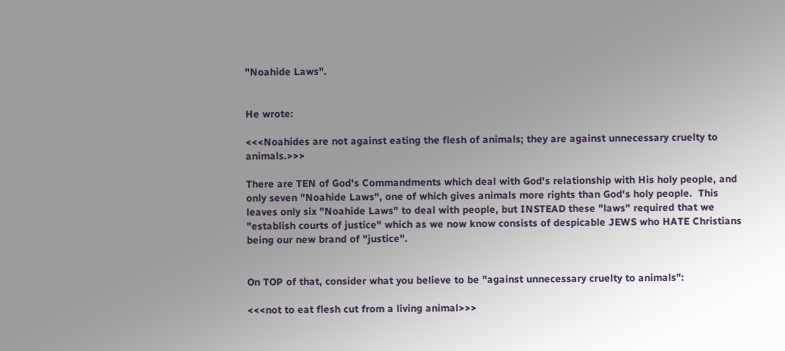"Noahide Laws".


He wrote:

<<<Noahides are not against eating the flesh of animals; they are against unnecessary cruelty to animals.>>>

There are TEN of God's Commandments which deal with God's relationship with His holy people, and only seven "Noahide Laws", one of which gives animals more rights than God's holy people.  This leaves only six "Noahide Laws" to deal with people, but INSTEAD these "laws" required that we "establish courts of justice" which as we now know consists of despicable JEWS who HATE Christians being our new brand of "justice".


On TOP of that, consider what you believe to be "against unnecessary cruelty to animals":

<<<not to eat flesh cut from a living animal>>>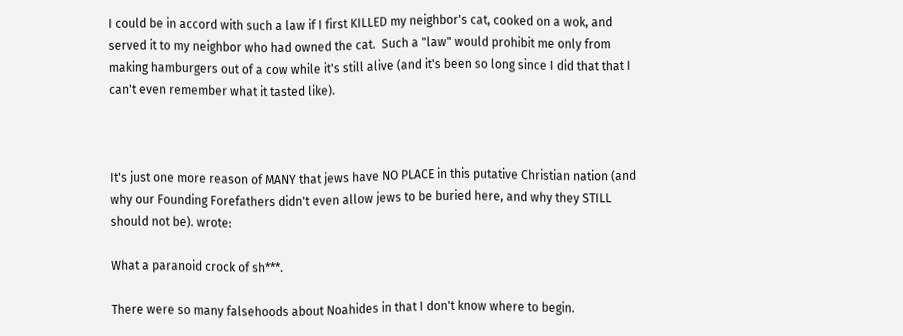I could be in accord with such a law if I first KILLED my neighbor's cat, cooked on a wok, and served it to my neighbor who had owned the cat.  Such a "law" would prohibit me only from making hamburgers out of a cow while it's still alive (and it's been so long since I did that that I can't even remember what it tasted like).



It's just one more reason of MANY that jews have NO PLACE in this putative Christian nation (and why our Founding Forefathers didn't even allow jews to be buried here, and why they STILL should not be). wrote:

What a paranoid crock of sh***.

There were so many falsehoods about Noahides in that I don't know where to begin.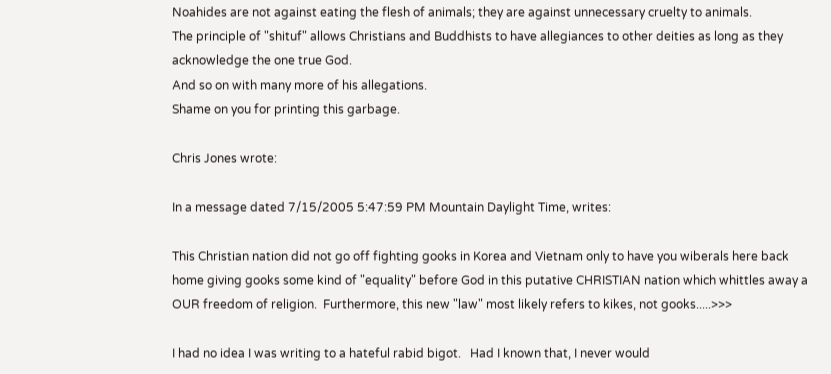Noahides are not against eating the flesh of animals; they are against unnecessary cruelty to animals.
The principle of "shituf" allows Christians and Buddhists to have allegiances to other deities as long as they acknowledge the one true God.
And so on with many more of his allegations.
Shame on you for printing this garbage.

Chris Jones wrote:

In a message dated 7/15/2005 5:47:59 PM Mountain Daylight Time, writes:

This Christian nation did not go off fighting gooks in Korea and Vietnam only to have you wiberals here back home giving gooks some kind of "equality" before God in this putative CHRISTIAN nation which whittles away a OUR freedom of religion.  Furthermore, this new "law" most likely refers to kikes, not gooks.....>>>

I had no idea I was writing to a hateful rabid bigot.   Had I known that, I never would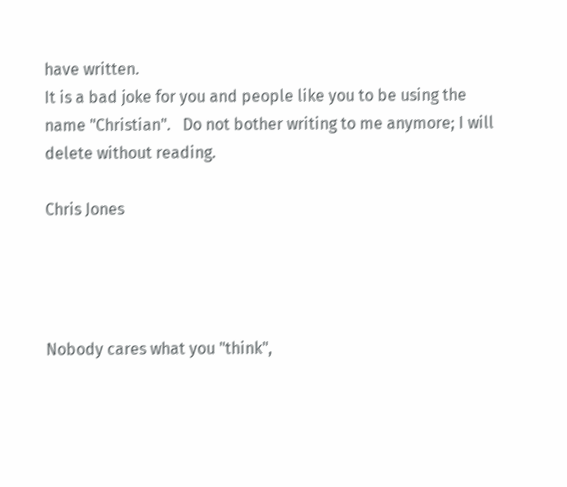have written.
It is a bad joke for you and people like you to be using the name "Christian".   Do not bother writing to me anymore; I will delete without reading.

Chris Jones




Nobody cares what you "think",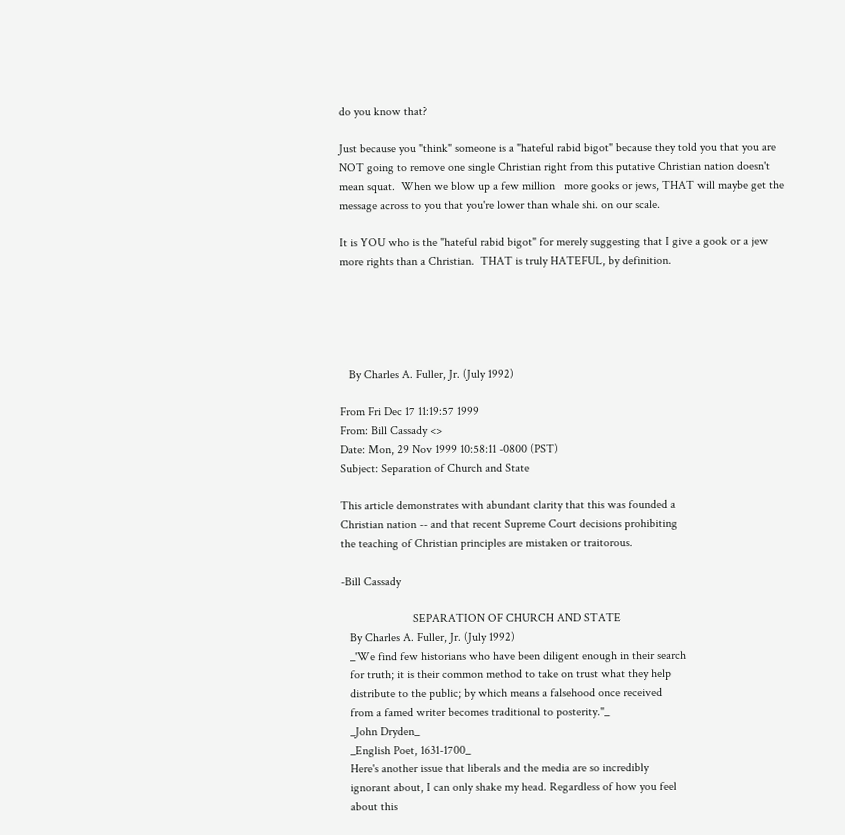do you know that?

Just because you "think" someone is a "hateful rabid bigot" because they told you that you are NOT going to remove one single Christian right from this putative Christian nation doesn't mean squat.  When we blow up a few million   more gooks or jews, THAT will maybe get the message across to you that you're lower than whale shi. on our scale.

It is YOU who is the "hateful rabid bigot" for merely suggesting that I give a gook or a jew more rights than a Christian.  THAT is truly HATEFUL, by definition.





   By Charles A. Fuller, Jr. (July 1992)

From Fri Dec 17 11:19:57 1999
From: Bill Cassady <>
Date: Mon, 29 Nov 1999 10:58:11 -0800 (PST)
Subject: Separation of Church and State

This article demonstrates with abundant clarity that this was founded a
Christian nation -- and that recent Supreme Court decisions prohibiting
the teaching of Christian principles are mistaken or traitorous.

-Bill Cassady

                        SEPARATION OF CHURCH AND STATE
   By Charles A. Fuller, Jr. (July 1992)
   _'We find few historians who have been diligent enough in their search
   for truth; it is their common method to take on trust what they help
   distribute to the public; by which means a falsehood once received
   from a famed writer becomes traditional to posterity."_
   _John Dryden_
   _English Poet, 1631-1700_
   Here's another issue that liberals and the media are so incredibly
   ignorant about, I can only shake my head. Regardless of how you feel
   about this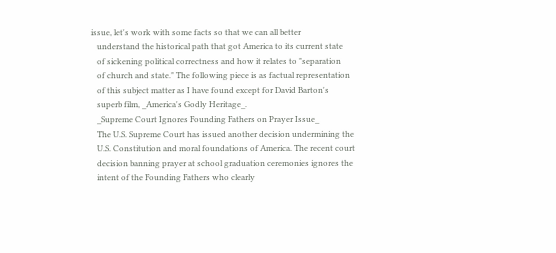issue, let's work with some facts so that we can all better
   understand the historical path that got America to its current state
   of sickening political correctness and how it relates to "separation
   of church and state." The following piece is as factual representation
   of this subject matter as I have found except for David Barton's
   superb film, _America's Godly Heritage_.
   _Supreme Court Ignores Founding Fathers on Prayer Issue_
   The U.S. Supreme Court has issued another decision undermining the
   U.S. Constitution and moral foundations of America. The recent court
   decision banning prayer at school graduation ceremonies ignores the
   intent of the Founding Fathers who clearly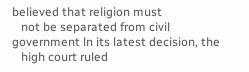believed that religion must
   not be separated from civil government ln its latest decision, the
   high court ruled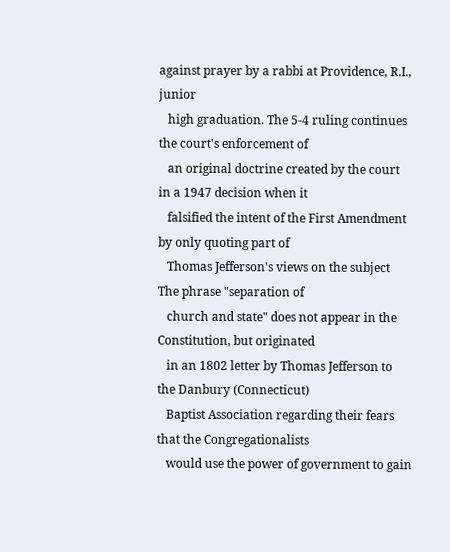against prayer by a rabbi at Providence, R.I., junior
   high graduation. The 5-4 ruling continues the court's enforcement of
   an original doctrine created by the court in a 1947 decision when it
   falsified the intent of the First Amendment by only quoting part of
   Thomas Jefferson's views on the subject The phrase "separation of
   church and state" does not appear in the Constitution, but originated
   in an 1802 letter by Thomas Jefferson to the Danbury (Connecticut)
   Baptist Association regarding their fears that the Congregationalists
   would use the power of government to gain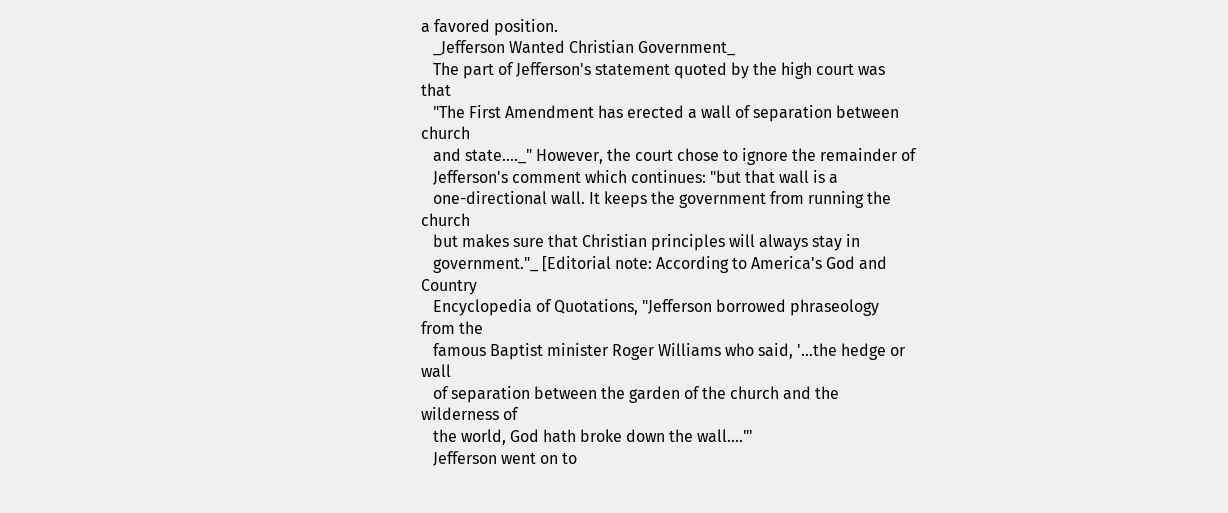a favored position.
   _Jefferson Wanted Christian Government_
   The part of Jefferson's statement quoted by the high court was that
   "The First Amendment has erected a wall of separation between church
   and state...._" However, the court chose to ignore the remainder of
   Jefferson's comment which continues: "but that wall is a
   one-directional wall. It keeps the government from running the church
   but makes sure that Christian principles will always stay in
   government."_ [Editorial note: According to America's God and Country
   Encyclopedia of Quotations, "Jefferson borrowed phraseology from the
   famous Baptist minister Roger Williams who said, '...the hedge or wall
   of separation between the garden of the church and the wilderness of
   the world, God hath broke down the wall...."'
   Jefferson went on to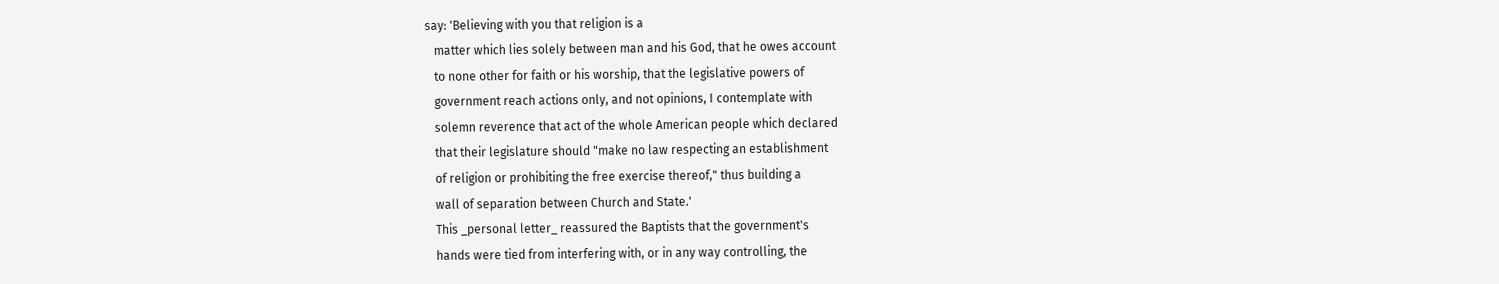say: 'Believing with you that religion is a
   matter which lies solely between man and his God, that he owes account
   to none other for faith or his worship, that the legislative powers of
   government reach actions only, and not opinions, I contemplate with
   solemn reverence that act of the whole American people which declared
   that their legislature should "make no law respecting an establishment
   of religion or prohibiting the free exercise thereof," thus building a
   wall of separation between Church and State.'
   This _personal letter_ reassured the Baptists that the government's
   hands were tied from interfering with, or in any way controlling, the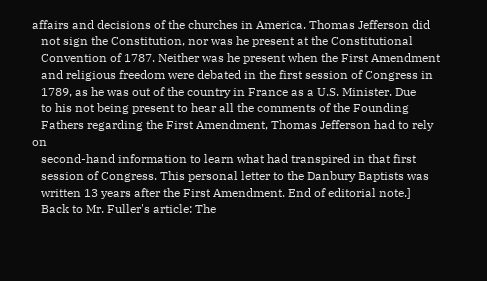affairs and decisions of the churches in America. Thomas Jefferson did
   not sign the Constitution, nor was he present at the Constitutional
   Convention of 1787. Neither was he present when the First Amendment
   and religious freedom were debated in the first session of Congress in
   1789, as he was out of the country in France as a U.S. Minister. Due
   to his not being present to hear all the comments of the Founding
   Fathers regarding the First Amendment, Thomas Jefferson had to rely on
   second-hand information to learn what had transpired in that first
   session of Congress. This personal letter to the Danbury Baptists was
   written 13 years after the First Amendment. End of editorial note.]
   Back to Mr. Fuller's article: The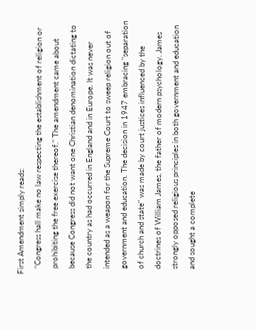First Amendment simply reads:
   "Congress hall make no law respecting the establishment of religion or
   prohibiting the free exercise thereof." The amendment came about
   because Congress did not want one Christian denomination dictating to
   the country as had occurred in England and in Europe. It was never
   intended as a weapon for the Supreme Court to sweep religion out of
   government and education. The decision in 1947 embracing "separation
   of church and state" was made by court justices influenced by the
   doctrines of William James, the father of modern psychology. James
   strongly opposed religious principles in both government and education
   and sought a complete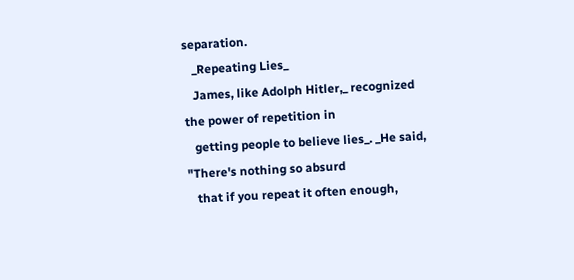separation.
   _Repeating Lies_
   James, like Adolph Hitler,_ recognized the power of repetition in
   getting people to believe lies_. _He said, "There's nothing so absurd
   that if you repeat it often enough,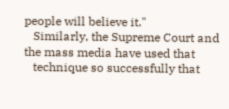people will believe it."
   Similarly, the Supreme Court and the mass media have used that
   technique so successfully that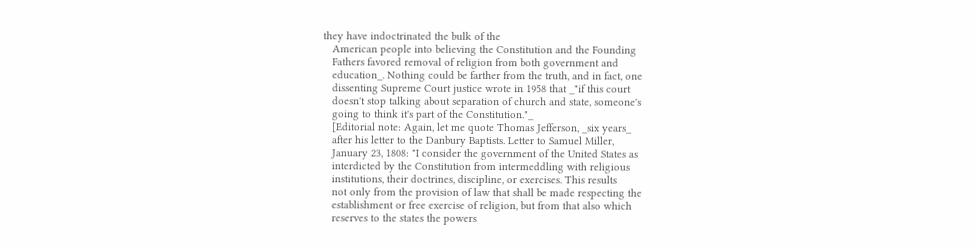they have indoctrinated the bulk of the
   American people into believing the Constitution and the Founding
   Fathers favored removal of religion from both government and
   education_. Nothing could be farther from the truth, and in fact, one
   dissenting Supreme Court justice wrote in 1958 that _"if this court
   doesn't stop talking about separation of church and state, someone's
   going to think it's part of the Constitution."_
   [Editorial note: Again, let me quote Thomas Jefferson, _six years_
   after his letter to the Danbury Baptists. Letter to Samuel Miller,
   January 23, 1808: "I consider the government of the United States as
   interdicted by the Constitution from intermeddling with religious
   institutions, their doctrines, discipline, or exercises. This results
   not only from the provision of law that shall be made respecting the
   establishment or free exercise of religion, but from that also which
   reserves to the states the powers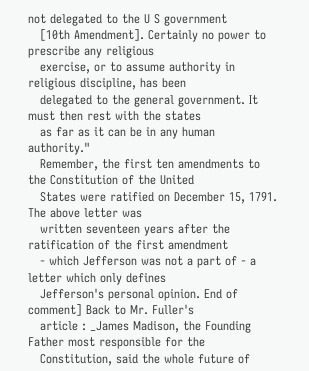not delegated to the U S government
   [10th Amendment]. Certainly no power to prescribe any religious
   exercise, or to assume authority in religious discipline, has been
   delegated to the general government. It must then rest with the states
   as far as it can be in any human authority."
   Remember, the first ten amendments to the Constitution of the United
   States were ratified on December 15, 1791. The above letter was
   written seventeen years after the ratification of the first amendment
   - which Jefferson was not a part of - a letter which only defines
   Jefferson's personal opinion. End of comment] Back to Mr. Fuller's
   article : _James Madison, the Founding Father most responsible for the
   Constitution, said the whole future of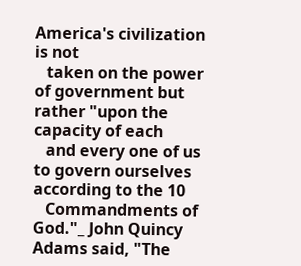America's civilization is not
   taken on the power of government but rather "upon the capacity of each
   and every one of us to govern ourselves according to the 10
   Commandments of God."_ John Quincy Adams said, "The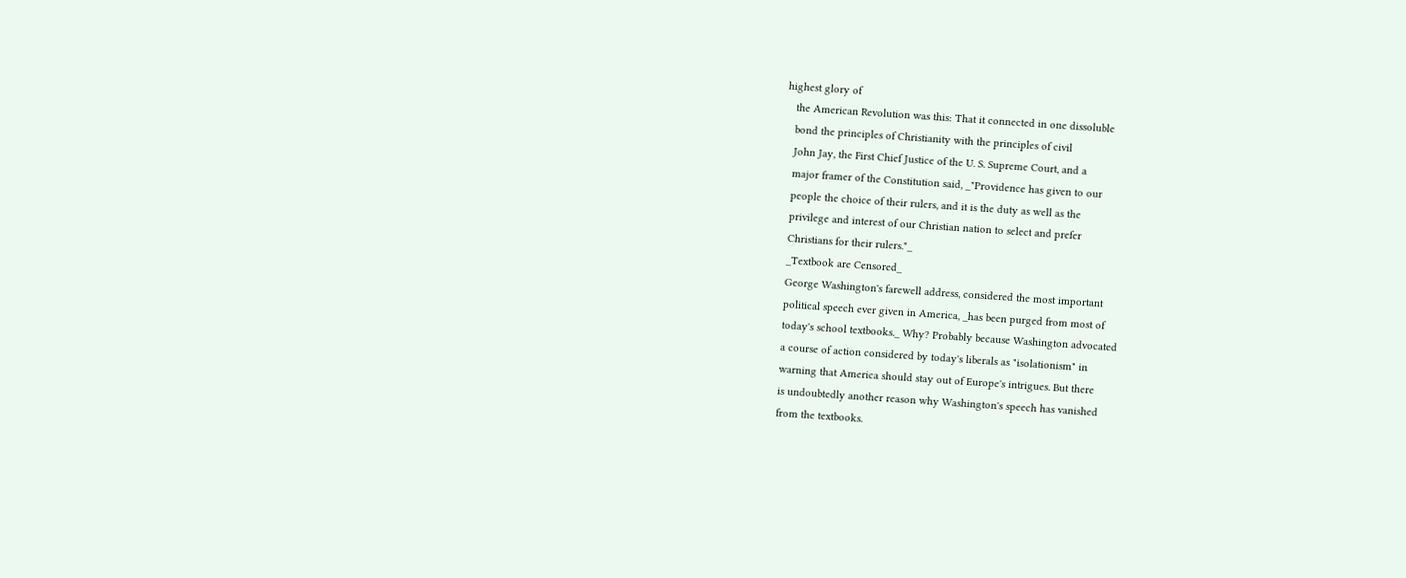highest glory of
   the American Revolution was this: That it connected in one dissoluble
   bond the principles of Christianity with the principles of civil
   John Jay, the First Chief Justice of the U. S. Supreme Court, and a
   major framer of the Constitution said, _"Providence has given to our
   people the choice of their rulers, and it is the duty as well as the
   privilege and interest of our Christian nation to select and prefer
   Christians for their rulers."_
   _Textbook are Censored_
   George Washington's farewell address, considered the most important
   political speech ever given in America, _has been purged from most of
   today's school textbooks._ Why? Probably because Washington advocated
   a course of action considered by today's liberals as "isolationism" in
   warning that America should stay out of Europe's intrigues. But there
   is undoubtedly another reason why Washington's speech has vanished
   from the textbooks.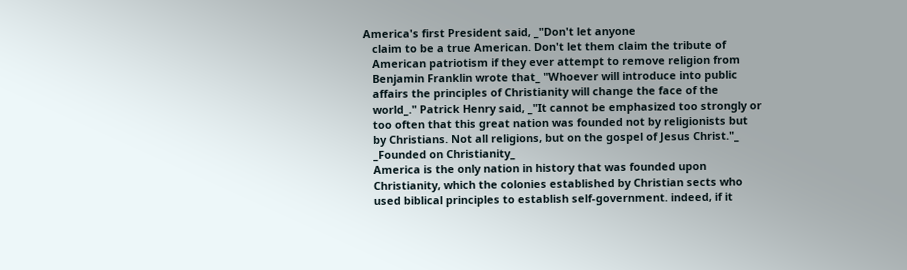America's first President said, _"Don't let anyone
   claim to be a true American. Don't let them claim the tribute of
   American patriotism if they ever attempt to remove religion from
   Benjamin Franklin wrote that_ "Whoever will introduce into public
   affairs the principles of Christianity will change the face of the
   world_." Patrick Henry said, _"It cannot be emphasized too strongly or
   too often that this great nation was founded not by religionists but
   by Christians. Not all religions, but on the gospel of Jesus Christ."_
   _Founded on Christianity_
   America is the only nation in history that was founded upon
   Christianity, which the colonies established by Christian sects who
   used biblical principles to establish self-government. indeed, if it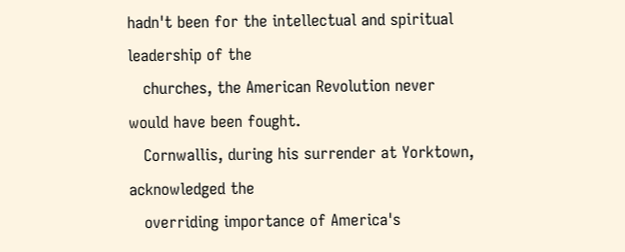hadn't been for the intellectual and spiritual leadership of the
   churches, the American Revolution never would have been fought.
   Cornwallis, during his surrender at Yorktown, acknowledged the
   overriding importance of America's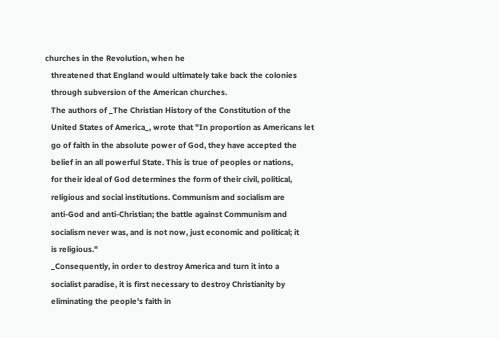churches in the Revolution, when he
   threatened that England would ultimately take back the colonies
   through subversion of the American churches.
   The authors of _The Christian History of the Constitution of the
   United States of America_, wrote that "In proportion as Americans let
   go of faith in the absolute power of God, they have accepted the
   belief in an all powerful State. This is true of peoples or nations,
   for their ideal of God determines the form of their civil, political,
   religious and social institutions. Communism and socialism are
   anti-God and anti-Christian; the battle against Communism and
   socialism never was, and is not now, just economic and political; it
   is religious."
   _Consequently, in order to destroy America and turn it into a
   socialist paradise, it is first necessary to destroy Christianity by
   eliminating the people's faith in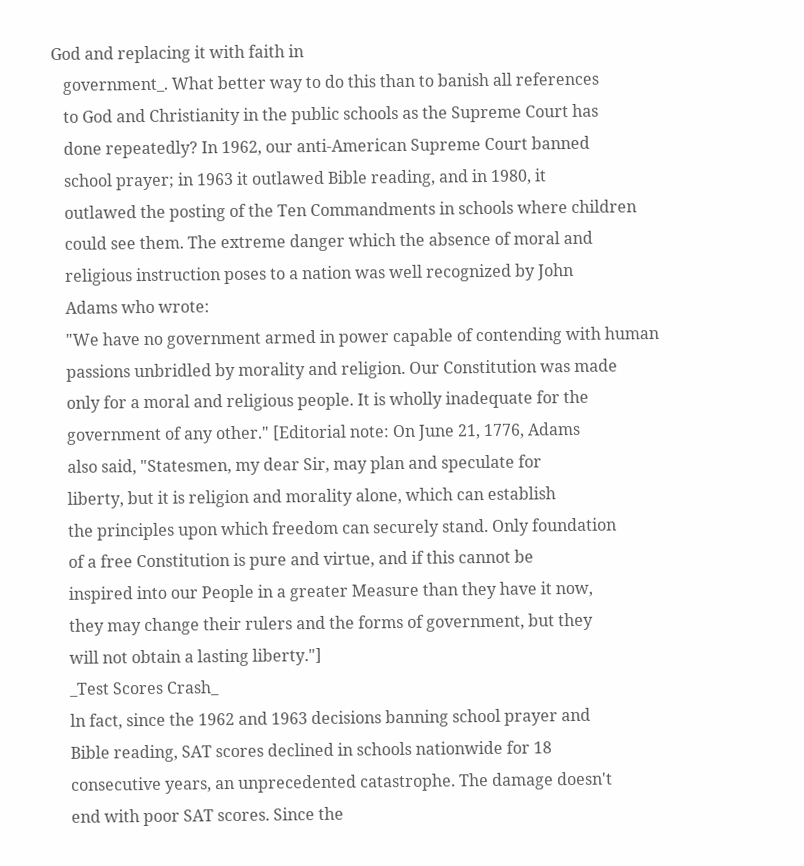God and replacing it with faith in
   government_. What better way to do this than to banish all references
   to God and Christianity in the public schools as the Supreme Court has
   done repeatedly? In 1962, our anti-American Supreme Court banned
   school prayer; in 1963 it outlawed Bible reading, and in 1980, it
   outlawed the posting of the Ten Commandments in schools where children
   could see them. The extreme danger which the absence of moral and
   religious instruction poses to a nation was well recognized by John
   Adams who wrote:
   "We have no government armed in power capable of contending with human
   passions unbridled by morality and religion. Our Constitution was made
   only for a moral and religious people. It is wholly inadequate for the
   government of any other." [Editorial note: On June 21, 1776, Adams
   also said, "Statesmen, my dear Sir, may plan and speculate for
   liberty, but it is religion and morality alone, which can establish
   the principles upon which freedom can securely stand. Only foundation
   of a free Constitution is pure and virtue, and if this cannot be
   inspired into our People in a greater Measure than they have it now,
   they may change their rulers and the forms of government, but they
   will not obtain a lasting liberty."]
   _Test Scores Crash_
   ln fact, since the 1962 and 1963 decisions banning school prayer and
   Bible reading, SAT scores declined in schools nationwide for 18
   consecutive years, an unprecedented catastrophe. The damage doesn't
   end with poor SAT scores. Since the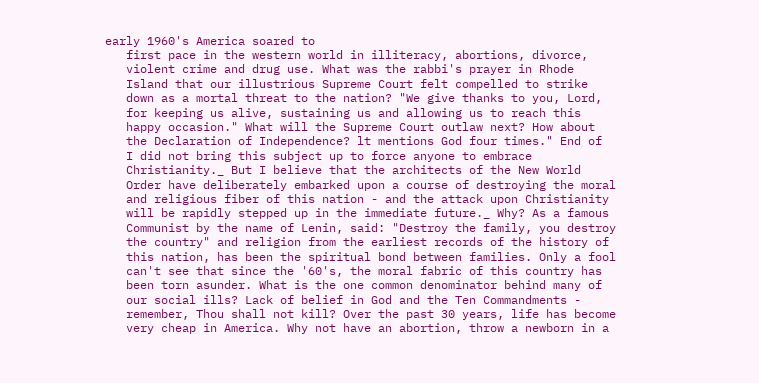early 1960's America soared to
   first pace in the western world in illiteracy, abortions, divorce,
   violent crime and drug use. What was the rabbi's prayer in Rhode
   Island that our illustrious Supreme Court felt compelled to strike
   down as a mortal threat to the nation? "We give thanks to you, Lord,
   for keeping us alive, sustaining us and allowing us to reach this
   happy occasion." What will the Supreme Court outlaw next? How about
   the Declaration of Independence? lt mentions God four times." End of
   I did not bring this subject up to force anyone to embrace
   Christianity._ But I believe that the architects of the New World
   Order have deliberately embarked upon a course of destroying the moral
   and religious fiber of this nation - and the attack upon Christianity
   will be rapidly stepped up in the immediate future._ Why? As a famous
   Communist by the name of Lenin, said: "Destroy the family, you destroy
   the country" and religion from the earliest records of the history of
   this nation, has been the spiritual bond between families. Only a fool
   can't see that since the '60's, the moral fabric of this country has
   been torn asunder. What is the one common denominator behind many of
   our social ills? Lack of belief in God and the Ten Commandments -
   remember, Thou shall not kill? Over the past 30 years, life has become
   very cheap in America. Why not have an abortion, throw a newborn in a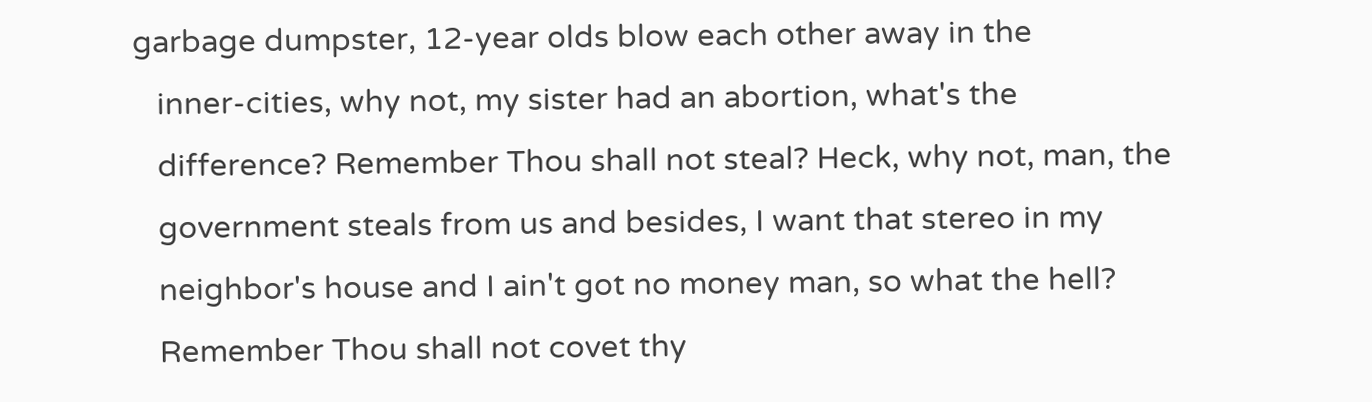garbage dumpster, 12-year olds blow each other away in the
   inner-cities, why not, my sister had an abortion, what's the
   difference? Remember Thou shall not steal? Heck, why not, man, the
   government steals from us and besides, I want that stereo in my
   neighbor's house and I ain't got no money man, so what the hell?
   Remember Thou shall not covet thy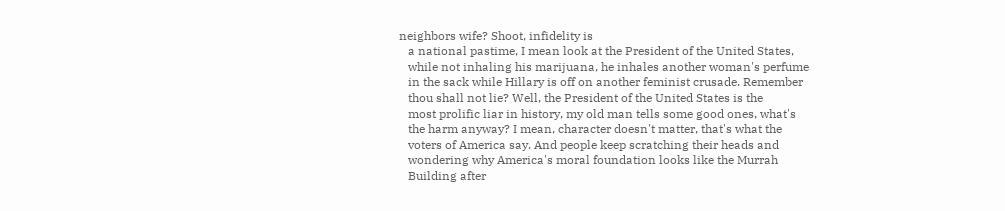neighbors wife? Shoot, infidelity is
   a national pastime, I mean look at the President of the United States,
   while not inhaling his marijuana, he inhales another woman's perfume
   in the sack while Hillary is off on another feminist crusade. Remember
   thou shall not lie? Well, the President of the United States is the
   most prolific liar in history, my old man tells some good ones, what's
   the harm anyway? I mean, character doesn't matter, that's what the
   voters of America say. And people keep scratching their heads and
   wondering why America's moral foundation looks like the Murrah
   Building after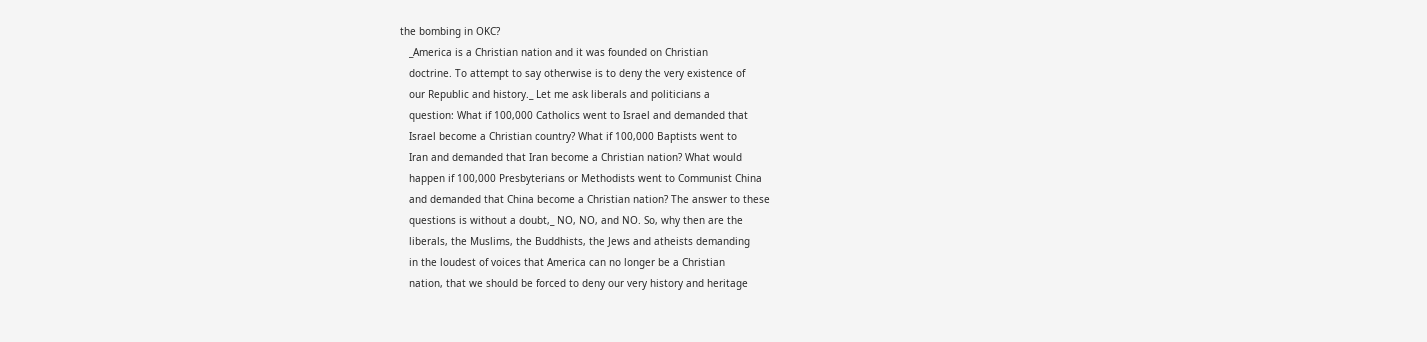the bombing in OKC?
   _America is a Christian nation and it was founded on Christian
   doctrine. To attempt to say otherwise is to deny the very existence of
   our Republic and history._ Let me ask liberals and politicians a
   question: What if 100,000 Catholics went to Israel and demanded that
   Israel become a Christian country? What if 100,000 Baptists went to
   Iran and demanded that Iran become a Christian nation? What would
   happen if 100,000 Presbyterians or Methodists went to Communist China
   and demanded that China become a Christian nation? The answer to these
   questions is without a doubt,_ NO, NO, and NO. So, why then are the
   liberals, the Muslims, the Buddhists, the Jews and atheists demanding
   in the loudest of voices that America can no longer be a Christian
   nation, that we should be forced to deny our very history and heritage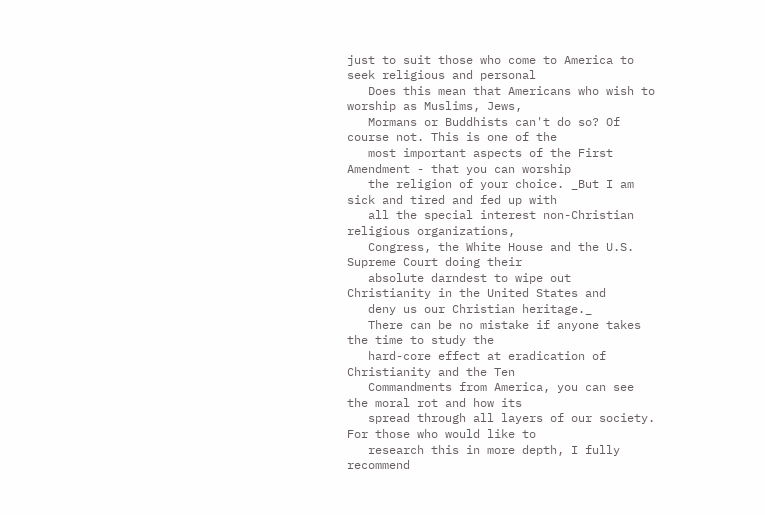just to suit those who come to America to seek religious and personal
   Does this mean that Americans who wish to worship as Muslims, Jews,
   Mormans or Buddhists can't do so? Of course not. This is one of the
   most important aspects of the First Amendment - that you can worship
   the religion of your choice. _But I am sick and tired and fed up with
   all the special interest non-Christian religious organizations,
   Congress, the White House and the U.S. Supreme Court doing their
   absolute darndest to wipe out Christianity in the United States and
   deny us our Christian heritage._
   There can be no mistake if anyone takes the time to study the
   hard-core effect at eradication of Christianity and the Ten
   Commandments from America, you can see the moral rot and how its
   spread through all layers of our society. For those who would like to
   research this in more depth, I fully recommend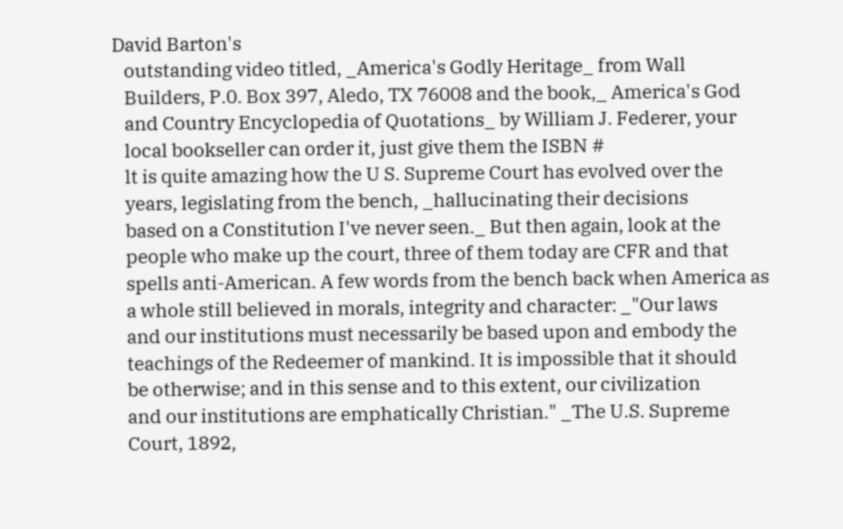David Barton's
   outstanding video titled, _America's Godly Heritage_ from Wall
   Builders, P.0. Box 397, Aledo, TX 76008 and the book,_ America's God
   and Country Encyclopedia of Quotations_ by William J. Federer, your
   local bookseller can order it, just give them the ISBN #
   lt is quite amazing how the U S. Supreme Court has evolved over the
   years, legislating from the bench, _hallucinating their decisions
   based on a Constitution I've never seen._ But then again, look at the
   people who make up the court, three of them today are CFR and that
   spells anti-American. A few words from the bench back when America as
   a whole still believed in morals, integrity and character: _"Our laws
   and our institutions must necessarily be based upon and embody the
   teachings of the Redeemer of mankind. It is impossible that it should
   be otherwise; and in this sense and to this extent, our civilization
   and our institutions are emphatically Christian." _The U.S. Supreme
   Court, 1892,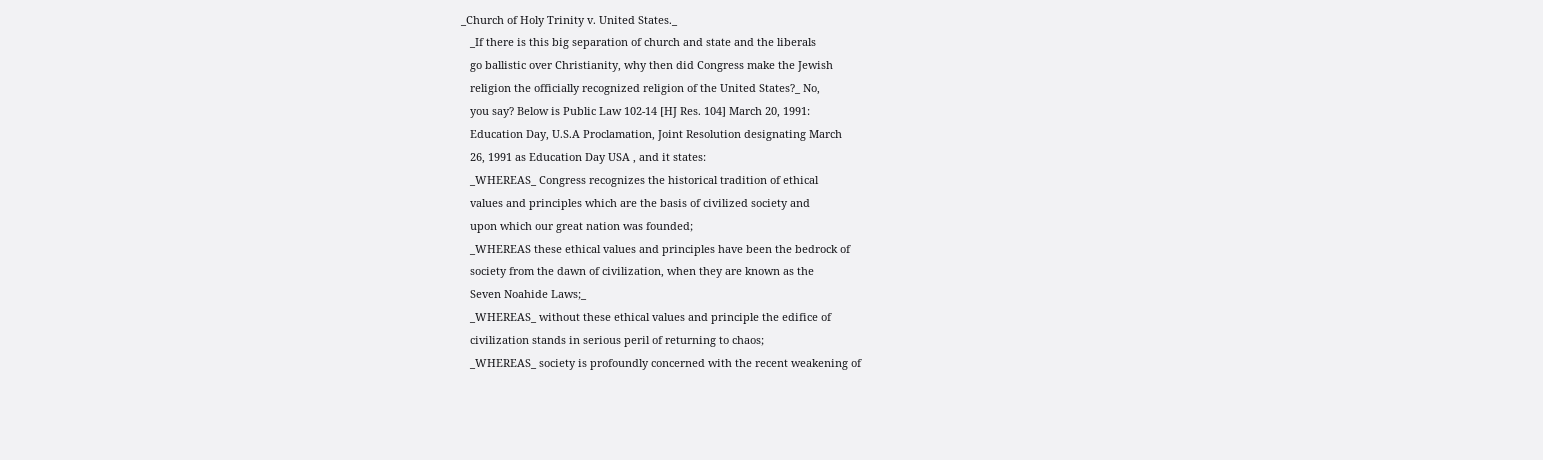_Church of Holy Trinity v. United States._
   _If there is this big separation of church and state and the liberals
   go ballistic over Christianity, why then did Congress make the Jewish
   religion the officially recognized religion of the United States?_ No,
   you say? Below is Public Law 102-14 [HJ Res. 104] March 20, 1991:
   Education Day, U.S.A Proclamation, Joint Resolution designating March
   26, 1991 as Education Day USA , and it states:
   _WHEREAS_ Congress recognizes the historical tradition of ethical
   values and principles which are the basis of civilized society and
   upon which our great nation was founded;
   _WHEREAS these ethical values and principles have been the bedrock of
   society from the dawn of civilization, when they are known as the
   Seven Noahide Laws;_
   _WHEREAS_ without these ethical values and principle the edifice of
   civilization stands in serious peril of returning to chaos;
   _WHEREAS_ society is profoundly concerned with the recent weakening of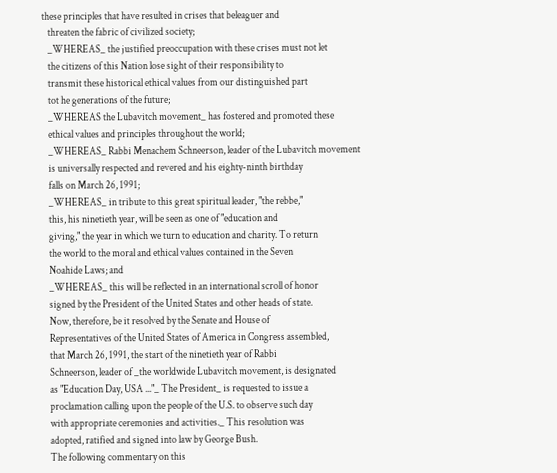these principles that have resulted in crises that beleaguer and
   threaten the fabric of civilized society;
   _WHEREAS_ the justified preoccupation with these crises must not let
   the citizens of this Nation lose sight of their responsibility to
   transmit these historical ethical values from our distinguished part
   tot he generations of the future;
   _WHEREAS the Lubavitch movement_ has fostered and promoted these
   ethical values and principles throughout the world;
   _WHEREAS_ Rabbi Menachem Schneerson, leader of the Lubavitch movement
   is universally respected and revered and his eighty-ninth birthday
   falls on March 26, 1991;
   _WHEREAS_ in tribute to this great spiritual leader, "the rebbe,"
   this, his ninetieth year, will be seen as one of "education and
   giving," the year in which we turn to education and charity. To return
   the world to the moral and ethical values contained in the Seven
   Noahide Laws; and
   _WHEREAS_ this will be reflected in an international scroll of honor
   signed by the President of the United States and other heads of state.
   Now, therefore, be it resolved by the Senate and House of
   Representatives of the United States of America in Congress assembled,
   that March 26, 1991, the start of the ninetieth year of Rabbi
   Schneerson, leader of _the worldwide Lubavitch movement, is designated
   as "Education Day, USA ..."_ The President_ is requested to issue a
   proclamation calling upon the people of the U.S. to observe such day
   with appropriate ceremonies and activities._ This resolution was
   adopted, ratified and signed into law by George Bush.
   The following commentary on this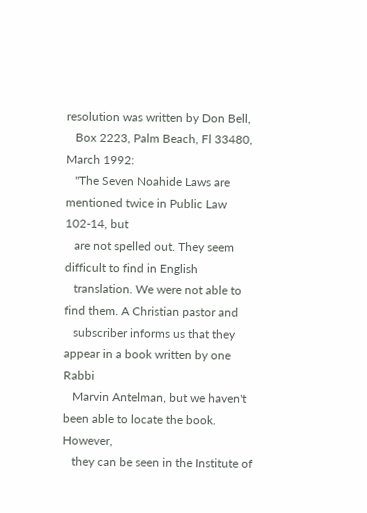resolution was written by Don Bell,
   Box 2223, Palm Beach, Fl 33480, March 1992:
   "The Seven Noahide Laws are mentioned twice in Public Law 102-14, but
   are not spelled out. They seem difficult to find in English
   translation. We were not able to find them. A Christian pastor and
   subscriber informs us that they appear in a book written by one Rabbi
   Marvin Antelman, but we haven't been able to locate the book. However,
   they can be seen in the Institute of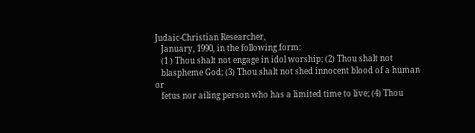Judaic-Christian Researcher,
   January, 1990, in the following form:
   (1 ) Thou shalt not engage in idol worship; (2) Thou shalt not
   blaspheme God; (3) Thou shalt not shed innocent blood of a human or
   fetus nor ailing person who has a limited time to live; (4) Thou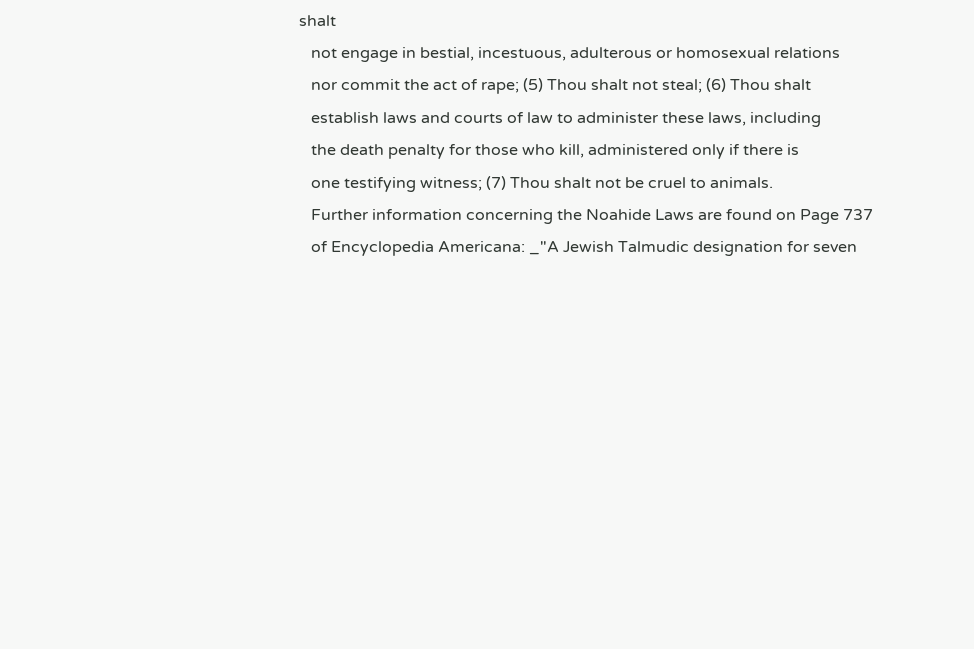shalt
   not engage in bestial, incestuous, adulterous or homosexual relations
   nor commit the act of rape; (5) Thou shalt not steal; (6) Thou shalt
   establish laws and courts of law to administer these laws, including
   the death penalty for those who kill, administered only if there is
   one testifying witness; (7) Thou shalt not be cruel to animals.
   Further information concerning the Noahide Laws are found on Page 737
   of Encyclopedia Americana: _"A Jewish Talmudic designation for seven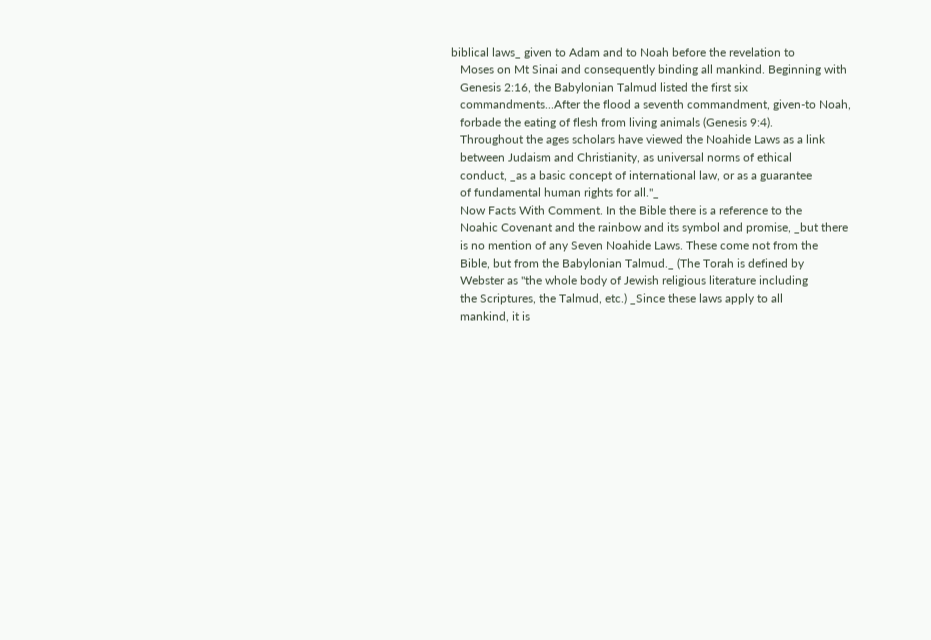biblical laws_ given to Adam and to Noah before the revelation to
   Moses on Mt Sinai and consequently binding all mankind. Beginning with
   Genesis 2:16, the Babylonian Talmud listed the first six
   commandments...After the flood a seventh commandment, given-to Noah,
   forbade the eating of flesh from living animals (Genesis 9:4).
   Throughout the ages scholars have viewed the Noahide Laws as a link
   between Judaism and Christianity, as universal norms of ethical
   conduct, _as a basic concept of international law, or as a guarantee
   of fundamental human rights for all."_
   Now Facts With Comment. In the Bible there is a reference to the
   Noahic Covenant and the rainbow and its symbol and promise, _but there
   is no mention of any Seven Noahide Laws. These come not from the
   Bible, but from the Babylonian Talmud._ (The Torah is defined by
   Webster as "the whole body of Jewish religious literature including
   the Scriptures, the Talmud, etc.) _Since these laws apply to all
   mankind, it is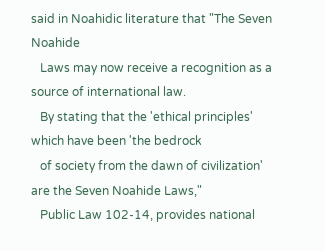said in Noahidic literature that "The Seven Noahide
   Laws may now receive a recognition as a source of international law.
   By stating that the 'ethical principles' which have been 'the bedrock
   of society from the dawn of civilization' are the Seven Noahide Laws,"
   Public Law 102-14, provides national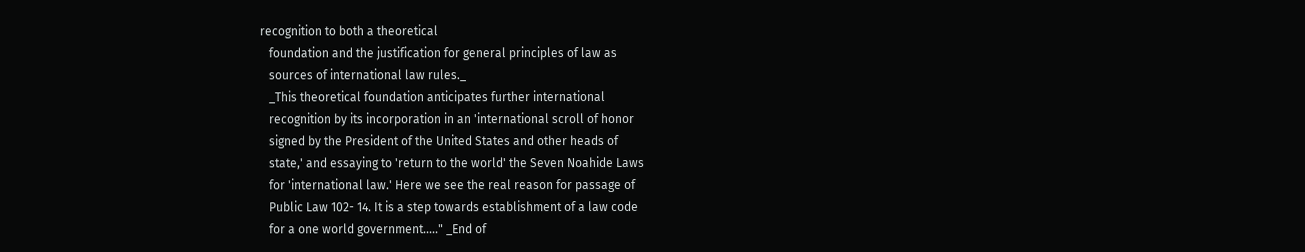recognition to both a theoretical
   foundation and the justification for general principles of law as
   sources of international law rules._
   _This theoretical foundation anticipates further international
   recognition by its incorporation in an 'international scroll of honor
   signed by the President of the United States and other heads of
   state,' and essaying to 'return to the world' the Seven Noahide Laws
   for 'international law.' Here we see the real reason for passage of
   Public Law 102- 14. It is a step towards establishment of a law code
   for a one world government....." _End of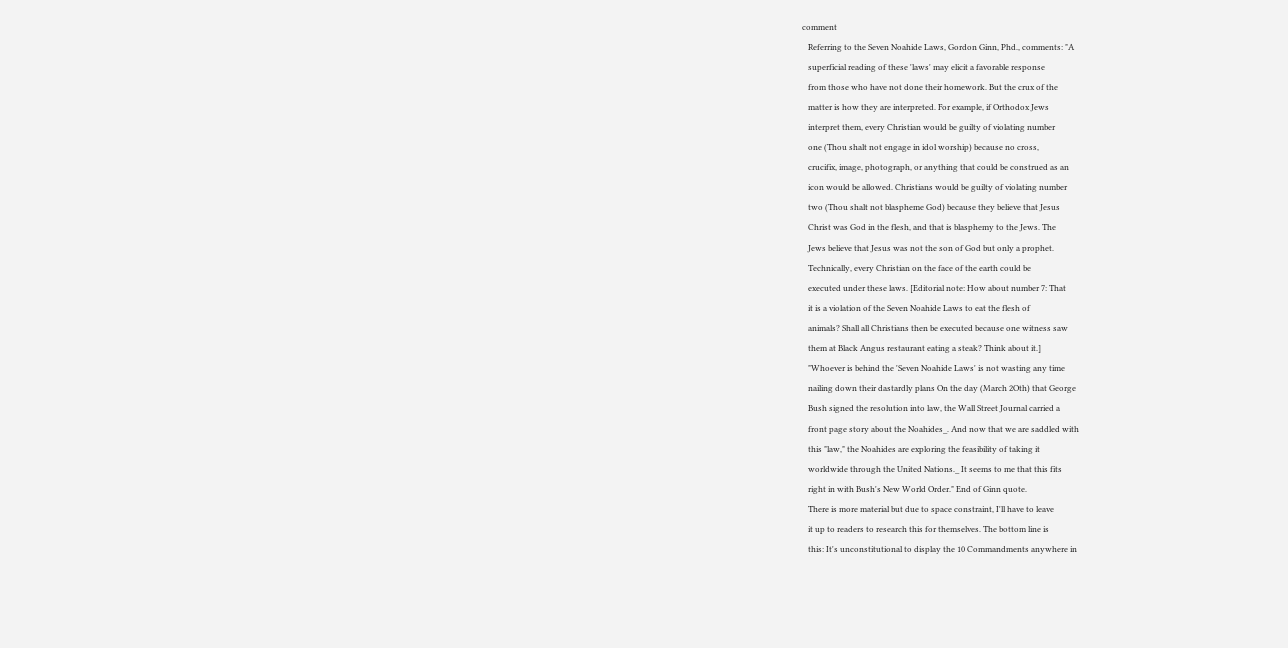comment
   Referring to the Seven Noahide Laws, Gordon Ginn, Phd., comments: "A
   superficial reading of these 'laws' may elicit a favorable response
   from those who have not done their homework. But the crux of the
   matter is how they are interpreted. For example, if Orthodox Jews
   interpret them, every Christian would be guilty of violating number
   one (Thou shalt not engage in idol worship) because no cross,
   crucifix, image, photograph, or anything that could be construed as an
   icon would be allowed. Christians would be guilty of violating number
   two (Thou shalt not blaspheme God) because they believe that Jesus
   Christ was God in the flesh, and that is blasphemy to the Jews. The
   Jews believe that Jesus was not the son of God but only a prophet.
   Technically, every Christian on the face of the earth could be
   executed under these laws. [Editorial note: How about number 7: That
   it is a violation of the Seven Noahide Laws to eat the flesh of
   animals? Shall all Christians then be executed because one witness saw
   them at Black Angus restaurant eating a steak? Think about it.]
   "Whoever is behind the 'Seven Noahide Laws' is not wasting any time
   nailing down their dastardly plans On the day (March 2Oth) that George
   Bush signed the resolution into law, the Wall Street Journal carried a
   front page story about the Noahides_. And now that we are saddled with
   this "law," the Noahides are exploring the feasibility of taking it
   worldwide through the United Nations._ It seems to me that this fits
   right in with Bush's New World Order." End of Ginn quote.
   There is more material but due to space constraint, I'll have to leave
   it up to readers to research this for themselves. The bottom line is
   this: It's unconstitutional to display the 10 Commandments anywhere in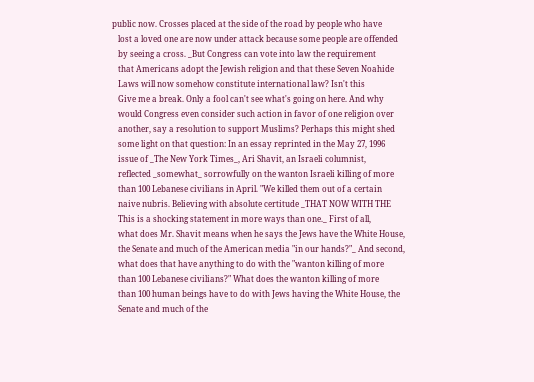public now. Crosses placed at the side of the road by people who have
   lost a loved one are now under attack because some people are offended
   by seeing a cross. _But Congress can vote into law the requirement
   that Americans adopt the Jewish religion and that these Seven Noahide
   Laws will now somehow constitute international law? Isn't this
   Give me a break. Only a fool can't see what's going on here. And why
   would Congress even consider such action in favor of one religion over
   another, say a resolution to support Muslims? Perhaps this might shed
   some light on that question: In an essay reprinted in the May 27, 1996
   issue of _The New York Times_, Ari Shavit, an Israeli columnist,
   reflected _somewhat_ sorrowfully on the wanton Israeli killing of more
   than 100 Lebanese civilians in April. "We killed them out of a certain
   naive nubris. Believing with absolute certitude _THAT NOW WITH THE
   This is a shocking statement in more ways than one._ First of all,
   what does Mr. Shavit means when he says the Jews have the White House,
   the Senate and much of the American media "in our hands?"_ And second,
   what does that have anything to do with the "wanton killing of more
   than 100 Lebanese civilians?" What does the wanton killing of more
   than 100 human beings have to do with Jews having the White House, the
   Senate and much of the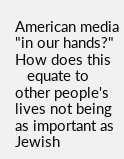American media "in our hands?" How does this
   equate to other people's lives not being as important as Jewish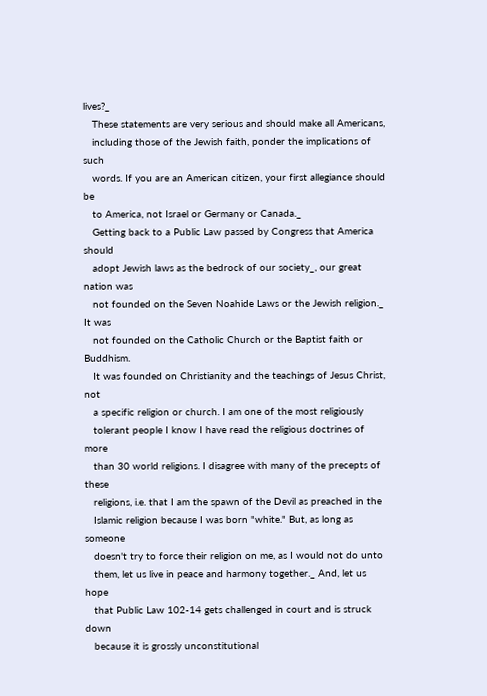lives?_
   These statements are very serious and should make all Americans,
   including those of the Jewish faith, ponder the implications of such
   words. If you are an American citizen, your first allegiance should be
   to America, not Israel or Germany or Canada._
   Getting back to a Public Law passed by Congress that America should
   adopt Jewish laws as the bedrock of our society_, our great nation was
   not founded on the Seven Noahide Laws or the Jewish religion._ It was
   not founded on the Catholic Church or the Baptist faith or Buddhism.
   It was founded on Christianity and the teachings of Jesus Christ, not
   a specific religion or church. I am one of the most religiously
   tolerant people I know I have read the religious doctrines of more
   than 30 world religions. I disagree with many of the precepts of these
   religions, i.e. that I am the spawn of the Devil as preached in the
   Islamic religion because I was born "white." But, as long as someone
   doesn't try to force their religion on me, as I would not do unto
   them, let us live in peace and harmony together._ And, let us hope
   that Public Law 102-14 gets challenged in court and is struck down
   because it is grossly unconstitutional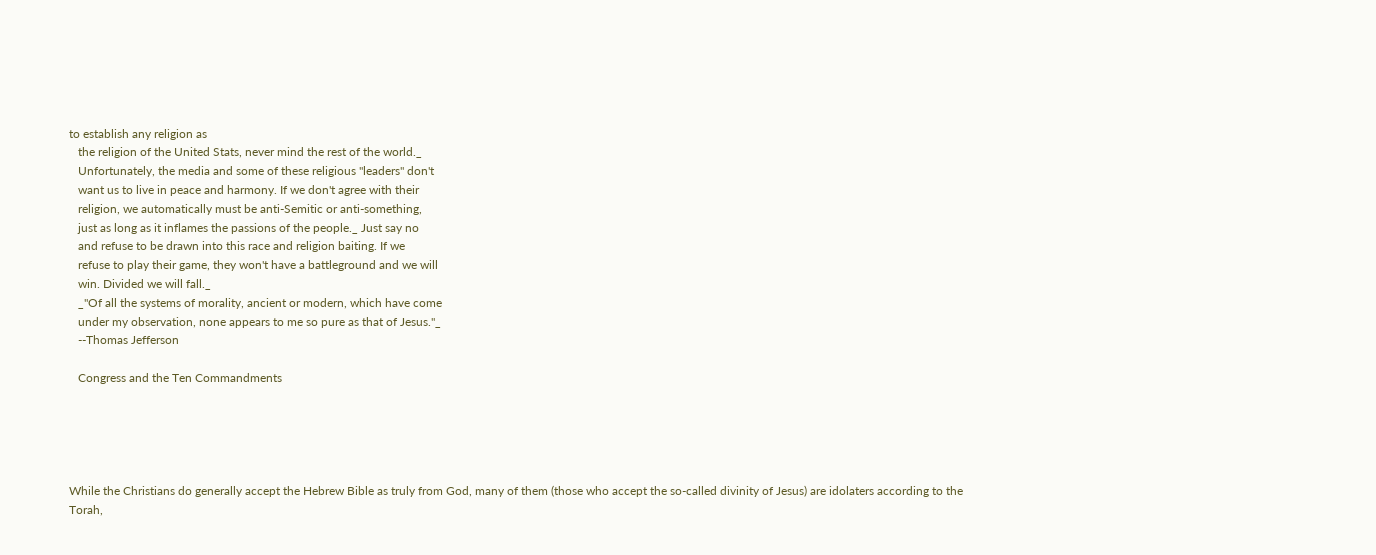to establish any religion as
   the religion of the United Stats, never mind the rest of the world._
   Unfortunately, the media and some of these religious "leaders" don't
   want us to live in peace and harmony. If we don't agree with their
   religion, we automatically must be anti-Semitic or anti-something,
   just as long as it inflames the passions of the people._ Just say no
   and refuse to be drawn into this race and religion baiting. If we
   refuse to play their game, they won't have a battleground and we will
   win. Divided we will fall._
   _"Of all the systems of morality, ancient or modern, which have come
   under my observation, none appears to me so pure as that of Jesus."_
   --Thomas Jefferson

   Congress and the Ten Commandments





While the Christians do generally accept the Hebrew Bible as truly from God, many of them (those who accept the so-called divinity of Jesus) are idolaters according to the Torah,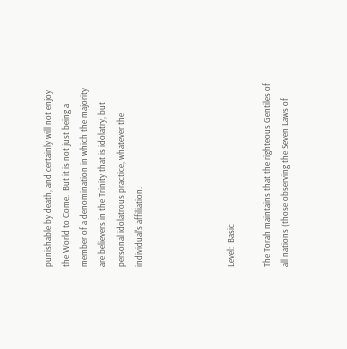punishable by death, and certainly will not enjoy the World to Come.  But it is not just being a member of a denomination in which the majority are believers in the Trinity that is idolatry, but personal idolatrous practice, whatever the individual's affiliation.




Level:  Basic

The Torah maintains that the righteous Gentiles of all nations (those observing the Seven Laws of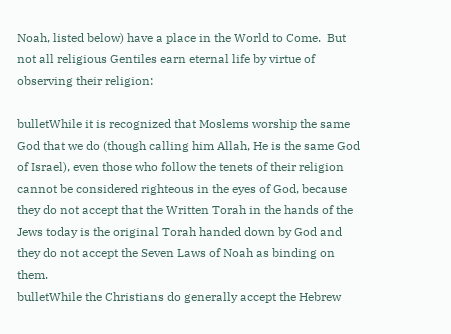Noah, listed below) have a place in the World to Come.  But not all religious Gentiles earn eternal life by virtue of observing their religion:

bulletWhile it is recognized that Moslems worship the same God that we do (though calling him Allah, He is the same God of Israel), even those who follow the tenets of their religion cannot be considered righteous in the eyes of God, because they do not accept that the Written Torah in the hands of the Jews today is the original Torah handed down by God and they do not accept the Seven Laws of Noah as binding on them.
bulletWhile the Christians do generally accept the Hebrew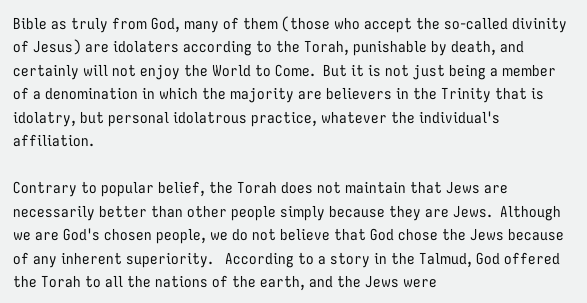Bible as truly from God, many of them (those who accept the so-called divinity of Jesus) are idolaters according to the Torah, punishable by death, and certainly will not enjoy the World to Come.  But it is not just being a member of a denomination in which the majority are believers in the Trinity that is idolatry, but personal idolatrous practice, whatever the individual's affiliation.

Contrary to popular belief, the Torah does not maintain that Jews are necessarily better than other people simply because they are Jews.  Although we are God's chosen people, we do not believe that God chose the Jews because of any inherent superiority.   According to a story in the Talmud, God offered the Torah to all the nations of the earth, and the Jews were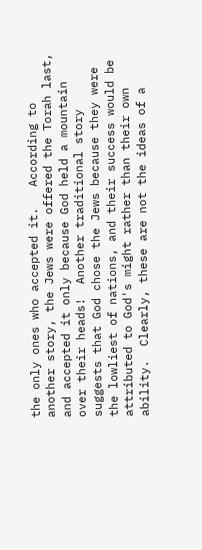the only ones who accepted it.   According to another story, the Jews were offered the Torah last, and accepted it only because God held a mountain over their heads!  Another traditional story suggests that God chose the Jews because they were the lowliest of nations, and their success would be attributed to God's might rather than their own ability.  Clearly, these are not the ideas of a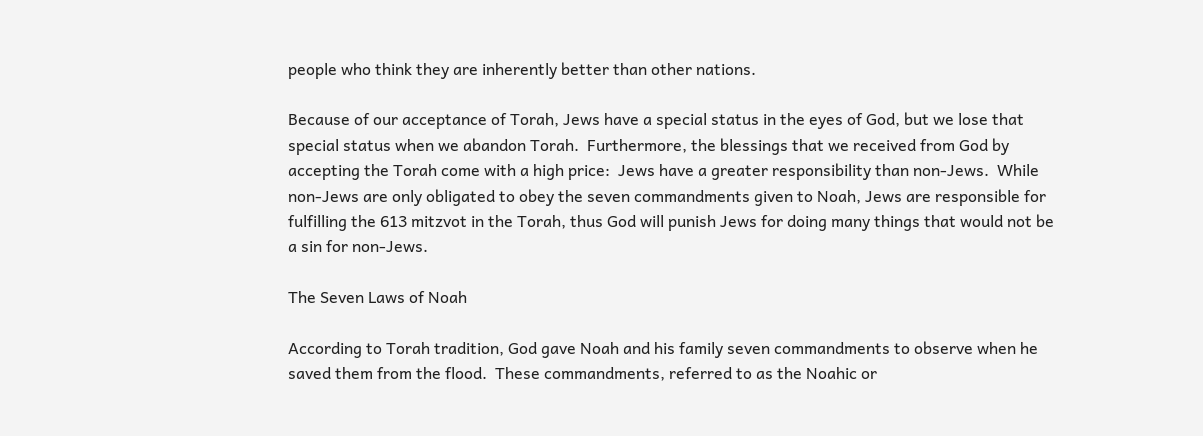people who think they are inherently better than other nations.

Because of our acceptance of Torah, Jews have a special status in the eyes of God, but we lose that special status when we abandon Torah.  Furthermore, the blessings that we received from God by accepting the Torah come with a high price:  Jews have a greater responsibility than non-Jews.  While non-Jews are only obligated to obey the seven commandments given to Noah, Jews are responsible for fulfilling the 613 mitzvot in the Torah, thus God will punish Jews for doing many things that would not be a sin for non-Jews.

The Seven Laws of Noah

According to Torah tradition, God gave Noah and his family seven commandments to observe when he saved them from the flood.  These commandments, referred to as the Noahic or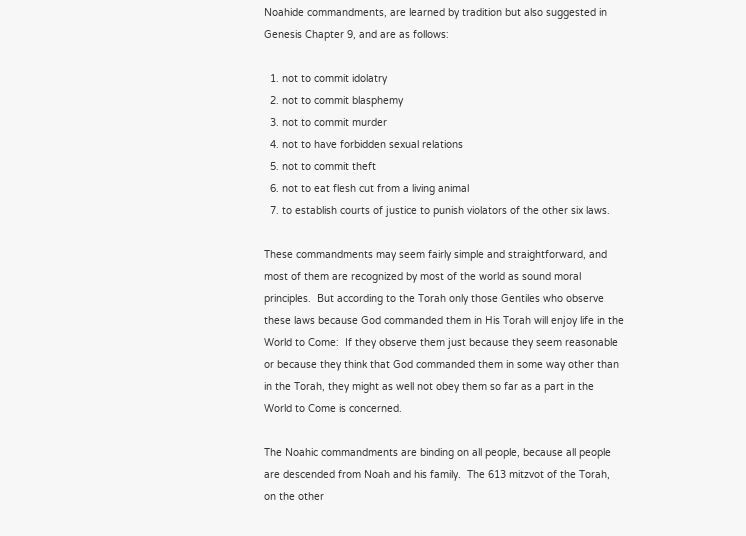Noahide commandments, are learned by tradition but also suggested in Genesis Chapter 9, and are as follows:

  1. not to commit idolatry
  2. not to commit blasphemy
  3. not to commit murder
  4. not to have forbidden sexual relations
  5. not to commit theft
  6. not to eat flesh cut from a living animal
  7. to establish courts of justice to punish violators of the other six laws.

These commandments may seem fairly simple and straightforward, and most of them are recognized by most of the world as sound moral principles.  But according to the Torah only those Gentiles who observe these laws because God commanded them in His Torah will enjoy life in the World to Come:  If they observe them just because they seem reasonable or because they think that God commanded them in some way other than in the Torah, they might as well not obey them so far as a part in the World to Come is concerned.

The Noahic commandments are binding on all people, because all people are descended from Noah and his family.  The 613 mitzvot of the Torah, on the other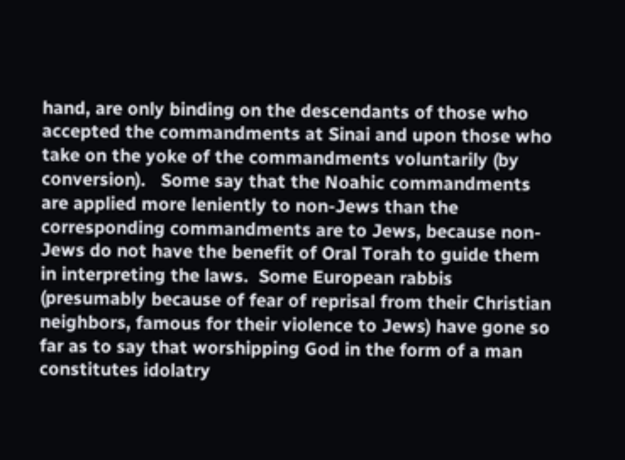hand, are only binding on the descendants of those who accepted the commandments at Sinai and upon those who take on the yoke of the commandments voluntarily (by conversion).   Some say that the Noahic commandments are applied more leniently to non-Jews than the corresponding commandments are to Jews, because non-Jews do not have the benefit of Oral Torah to guide them in interpreting the laws.  Some European rabbis (presumably because of fear of reprisal from their Christian neighbors, famous for their violence to Jews) have gone so far as to say that worshipping God in the form of a man constitutes idolatry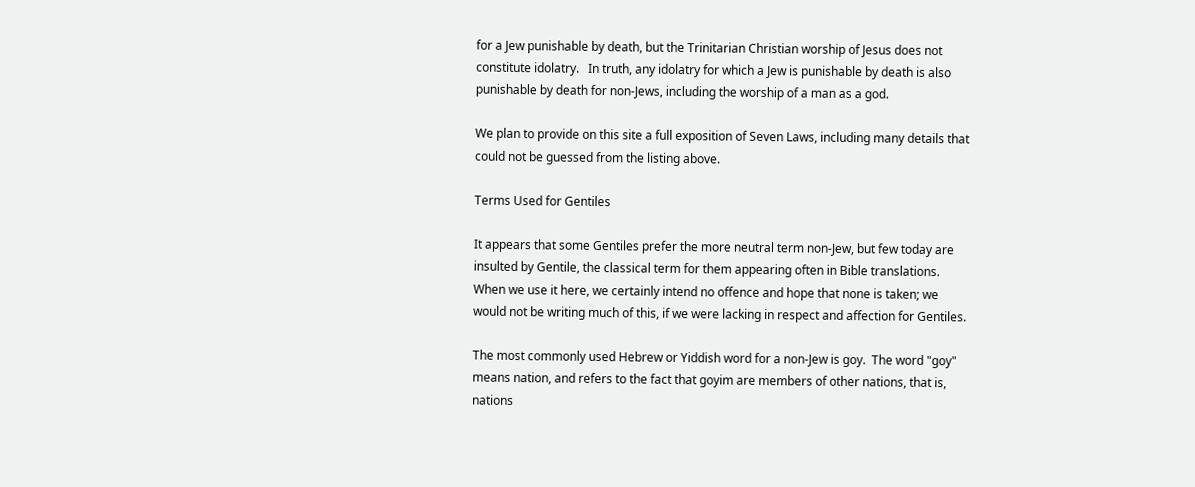for a Jew punishable by death, but the Trinitarian Christian worship of Jesus does not constitute idolatry.   In truth, any idolatry for which a Jew is punishable by death is also punishable by death for non-Jews, including the worship of a man as a god.

We plan to provide on this site a full exposition of Seven Laws, including many details that could not be guessed from the listing above.

Terms Used for Gentiles

It appears that some Gentiles prefer the more neutral term non-Jew, but few today are insulted by Gentile, the classical term for them appearing often in Bible translations.   When we use it here, we certainly intend no offence and hope that none is taken; we would not be writing much of this, if we were lacking in respect and affection for Gentiles.

The most commonly used Hebrew or Yiddish word for a non-Jew is goy.  The word "goy" means nation, and refers to the fact that goyim are members of other nations, that is, nations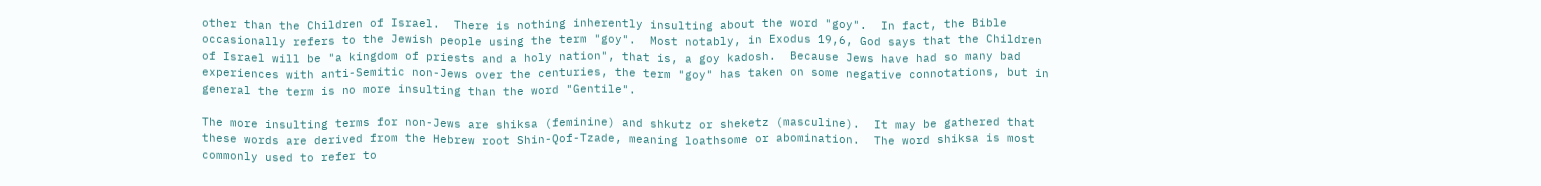other than the Children of Israel.  There is nothing inherently insulting about the word "goy".  In fact, the Bible occasionally refers to the Jewish people using the term "goy".  Most notably, in Exodus 19,6, God says that the Children of Israel will be "a kingdom of priests and a holy nation", that is, a goy kadosh.  Because Jews have had so many bad experiences with anti-Semitic non-Jews over the centuries, the term "goy" has taken on some negative connotations, but in general the term is no more insulting than the word "Gentile".

The more insulting terms for non-Jews are shiksa (feminine) and shkutz or sheketz (masculine).  It may be gathered that these words are derived from the Hebrew root Shin-Qof-Tzade, meaning loathsome or abomination.  The word shiksa is most commonly used to refer to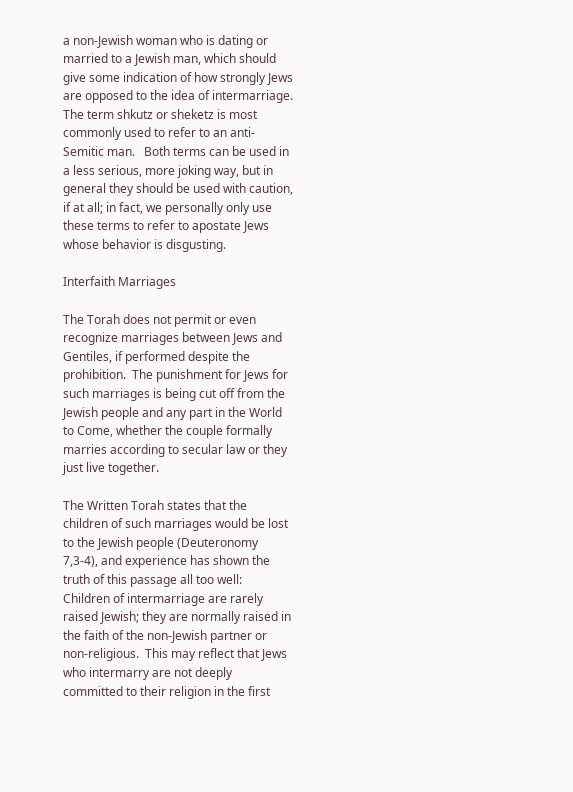a non-Jewish woman who is dating or married to a Jewish man, which should give some indication of how strongly Jews are opposed to the idea of intermarriage.   The term shkutz or sheketz is most commonly used to refer to an anti-Semitic man.   Both terms can be used in a less serious, more joking way, but in general they should be used with caution, if at all; in fact, we personally only use these terms to refer to apostate Jews whose behavior is disgusting.

Interfaith Marriages

The Torah does not permit or even recognize marriages between Jews and Gentiles, if performed despite the prohibition.  The punishment for Jews for such marriages is being cut off from the Jewish people and any part in the World to Come, whether the couple formally marries according to secular law or they just live together.

The Written Torah states that the children of such marriages would be lost to the Jewish people (Deuteronomy 7,3-4), and experience has shown the truth of this passage all too well:  Children of intermarriage are rarely raised Jewish; they are normally raised in the faith of the non-Jewish partner or non-religious.  This may reflect that Jews who intermarry are not deeply committed to their religion in the first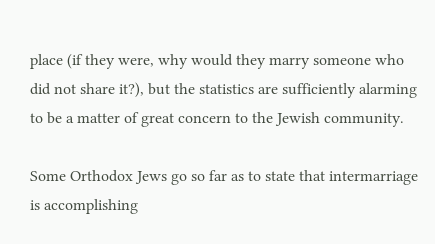place (if they were, why would they marry someone who did not share it?), but the statistics are sufficiently alarming to be a matter of great concern to the Jewish community.

Some Orthodox Jews go so far as to state that intermarriage is accomplishing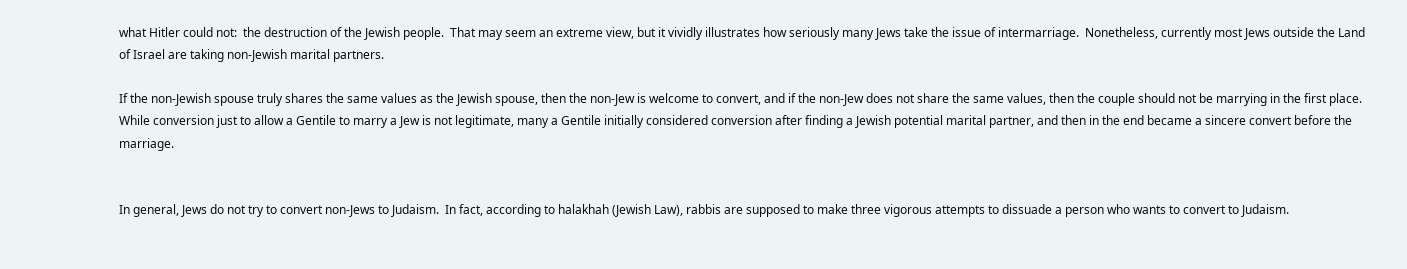what Hitler could not:  the destruction of the Jewish people.  That may seem an extreme view, but it vividly illustrates how seriously many Jews take the issue of intermarriage.  Nonetheless, currently most Jews outside the Land of Israel are taking non-Jewish marital partners.

If the non-Jewish spouse truly shares the same values as the Jewish spouse, then the non-Jew is welcome to convert, and if the non-Jew does not share the same values, then the couple should not be marrying in the first place.  While conversion just to allow a Gentile to marry a Jew is not legitimate, many a Gentile initially considered conversion after finding a Jewish potential marital partner, and then in the end became a sincere convert before the marriage.


In general, Jews do not try to convert non-Jews to Judaism.  In fact, according to halakhah (Jewish Law), rabbis are supposed to make three vigorous attempts to dissuade a person who wants to convert to Judaism.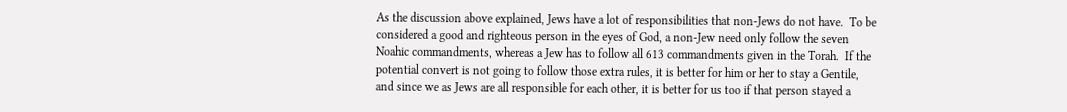As the discussion above explained, Jews have a lot of responsibilities that non-Jews do not have.  To be considered a good and righteous person in the eyes of God, a non-Jew need only follow the seven Noahic commandments, whereas a Jew has to follow all 613 commandments given in the Torah.  If the potential convert is not going to follow those extra rules, it is better for him or her to stay a Gentile, and since we as Jews are all responsible for each other, it is better for us too if that person stayed a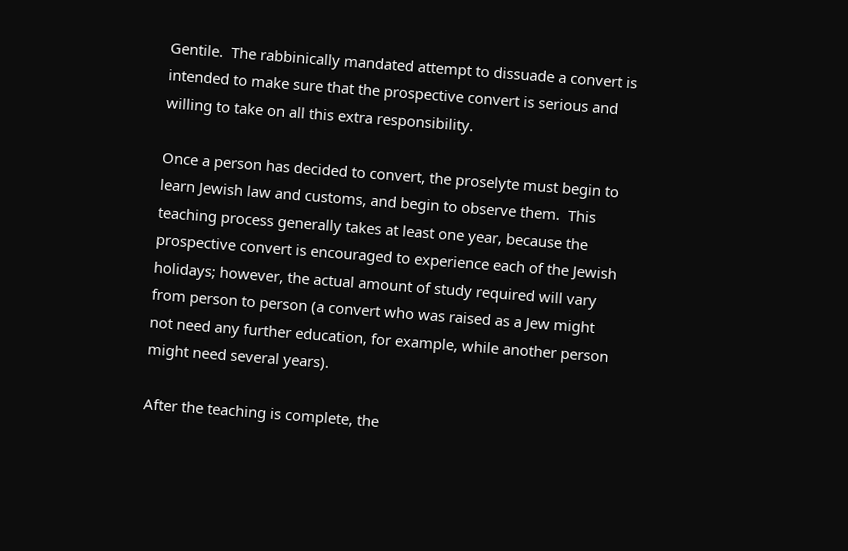Gentile.  The rabbinically mandated attempt to dissuade a convert is intended to make sure that the prospective convert is serious and willing to take on all this extra responsibility.

Once a person has decided to convert, the proselyte must begin to learn Jewish law and customs, and begin to observe them.  This teaching process generally takes at least one year, because the prospective convert is encouraged to experience each of the Jewish holidays; however, the actual amount of study required will vary from person to person (a convert who was raised as a Jew might not need any further education, for example, while another person might need several years).

After the teaching is complete, the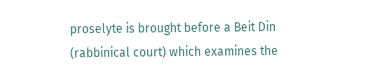proselyte is brought before a Beit Din (rabbinical court) which examines the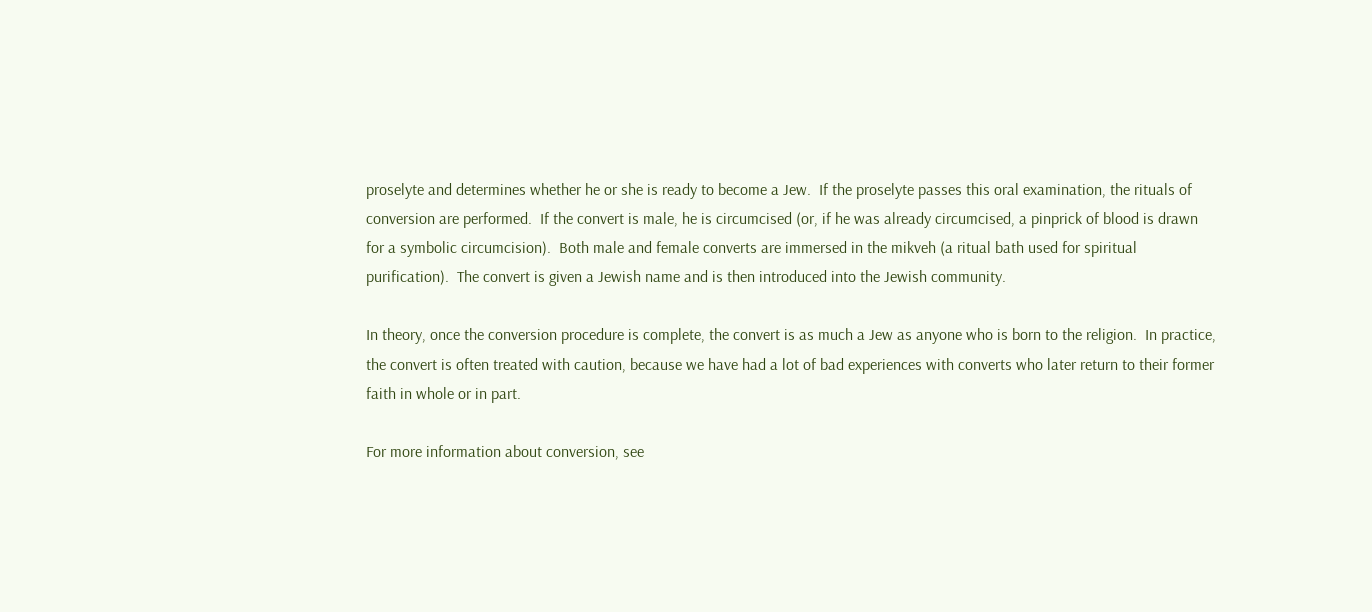proselyte and determines whether he or she is ready to become a Jew.  If the proselyte passes this oral examination, the rituals of conversion are performed.  If the convert is male, he is circumcised (or, if he was already circumcised, a pinprick of blood is drawn for a symbolic circumcision).  Both male and female converts are immersed in the mikveh (a ritual bath used for spiritual purification).  The convert is given a Jewish name and is then introduced into the Jewish community.

In theory, once the conversion procedure is complete, the convert is as much a Jew as anyone who is born to the religion.  In practice, the convert is often treated with caution, because we have had a lot of bad experiences with converts who later return to their former faith in whole or in part.

For more information about conversion, see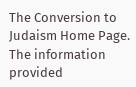The Conversion to Judaism Home Page.  The information provided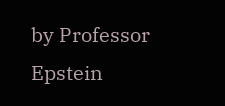by Professor Epstein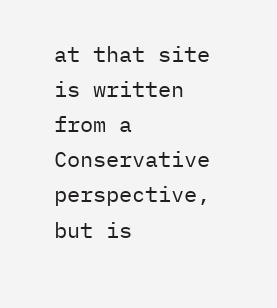at that site is written from a Conservative perspective, but is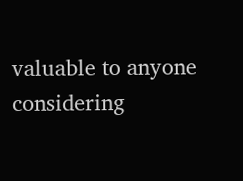valuable to anyone considering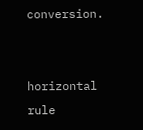conversion.


horizontal rule